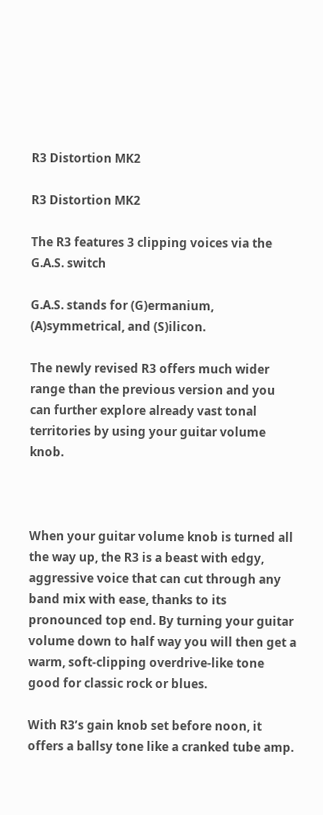R3 Distortion MK2

R3 Distortion MK2

The R3 features 3 clipping voices via the G.A.S. switch

G.A.S. stands for (G)ermanium, (A)symmetrical, and (S)ilicon.

The newly revised R3 offers much wider range than the previous version and you can further explore already vast tonal territories by using your guitar volume knob.



When your guitar volume knob is turned all the way up, the R3 is a beast with edgy, aggressive voice that can cut through any band mix with ease, thanks to its pronounced top end. By turning your guitar volume down to half way you will then get a warm, soft-clipping overdrive-like tone good for classic rock or blues.

With R3’s gain knob set before noon, it offers a ballsy tone like a cranked tube amp.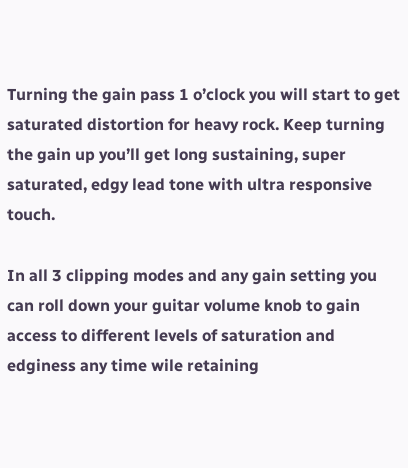Turning the gain pass 1 o’clock you will start to get saturated distortion for heavy rock. Keep turning the gain up you’ll get long sustaining, super saturated, edgy lead tone with ultra responsive touch.

In all 3 clipping modes and any gain setting you can roll down your guitar volume knob to gain access to different levels of saturation and edginess any time wile retaining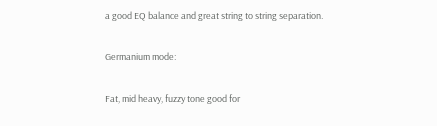a good EQ balance and great string to string separation.

Germanium mode:

Fat, mid heavy, fuzzy tone good for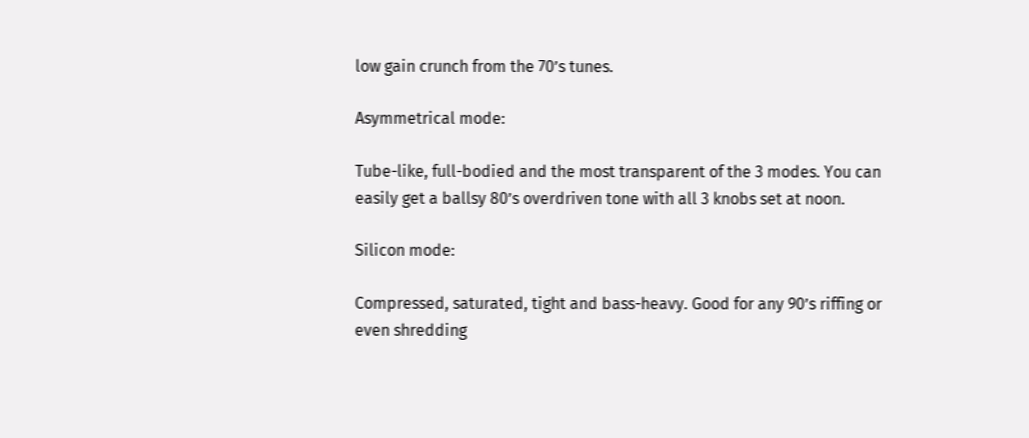low gain crunch from the 70’s tunes.

Asymmetrical mode:

Tube-like, full-bodied and the most transparent of the 3 modes. You can easily get a ballsy 80’s overdriven tone with all 3 knobs set at noon.

Silicon mode:

Compressed, saturated, tight and bass-heavy. Good for any 90’s riffing or even shredding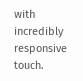with incredibly responsive touch.